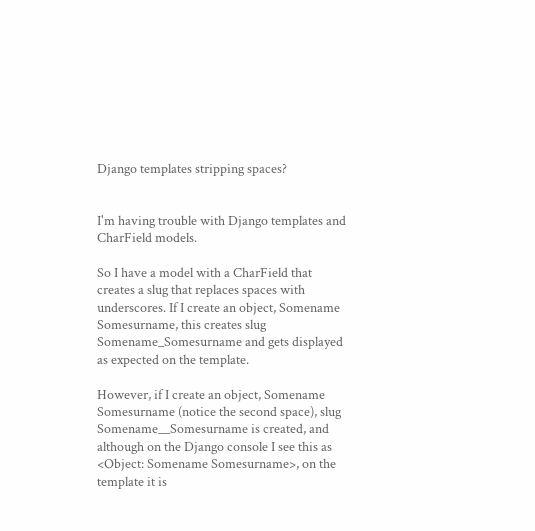Django templates stripping spaces?


I'm having trouble with Django templates and CharField models.

So I have a model with a CharField that creates a slug that replaces spaces with underscores. If I create an object, Somename Somesurname, this creates slug Somename_Somesurname and gets displayed as expected on the template.

However, if I create an object, Somename Somesurname (notice the second space), slug Somename__Somesurname is created, and although on the Django console I see this as <Object: Somename Somesurname>, on the template it is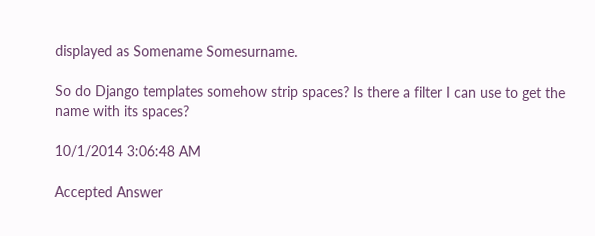displayed as Somename Somesurname.

So do Django templates somehow strip spaces? Is there a filter I can use to get the name with its spaces?

10/1/2014 3:06:48 AM

Accepted Answer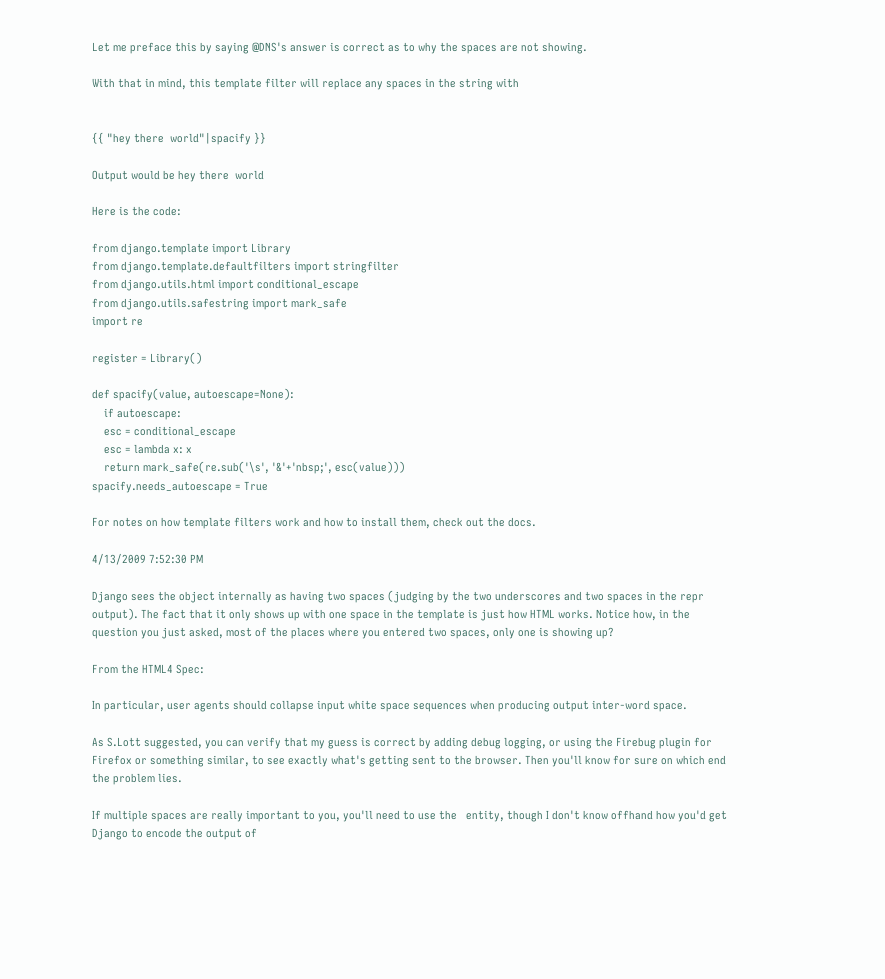Let me preface this by saying @DNS's answer is correct as to why the spaces are not showing.

With that in mind, this template filter will replace any spaces in the string with


{{ "hey there  world"|spacify }}

Output would be hey there  world

Here is the code:

from django.template import Library
from django.template.defaultfilters import stringfilter
from django.utils.html import conditional_escape
from django.utils.safestring import mark_safe
import re

register = Library()

def spacify(value, autoescape=None):
    if autoescape:
    esc = conditional_escape
    esc = lambda x: x
    return mark_safe(re.sub('\s', '&'+'nbsp;', esc(value)))
spacify.needs_autoescape = True

For notes on how template filters work and how to install them, check out the docs.

4/13/2009 7:52:30 PM

Django sees the object internally as having two spaces (judging by the two underscores and two spaces in the repr output). The fact that it only shows up with one space in the template is just how HTML works. Notice how, in the question you just asked, most of the places where you entered two spaces, only one is showing up?

From the HTML4 Spec:

In particular, user agents should collapse input white space sequences when producing output inter-word space.

As S.Lott suggested, you can verify that my guess is correct by adding debug logging, or using the Firebug plugin for Firefox or something similar, to see exactly what's getting sent to the browser. Then you'll know for sure on which end the problem lies.

If multiple spaces are really important to you, you'll need to use the   entity, though I don't know offhand how you'd get Django to encode the output of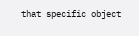that specific object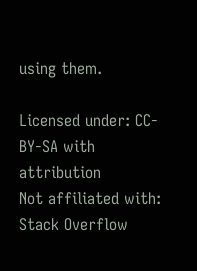using them.

Licensed under: CC-BY-SA with attribution
Not affiliated with: Stack Overflow